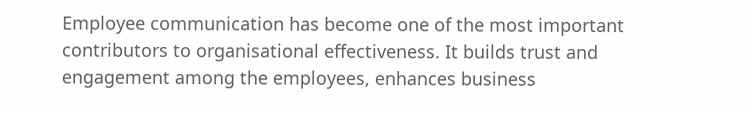Employee communication has become one of the most important contributors to organisational effectiveness. It builds trust and engagement among the employees, enhances business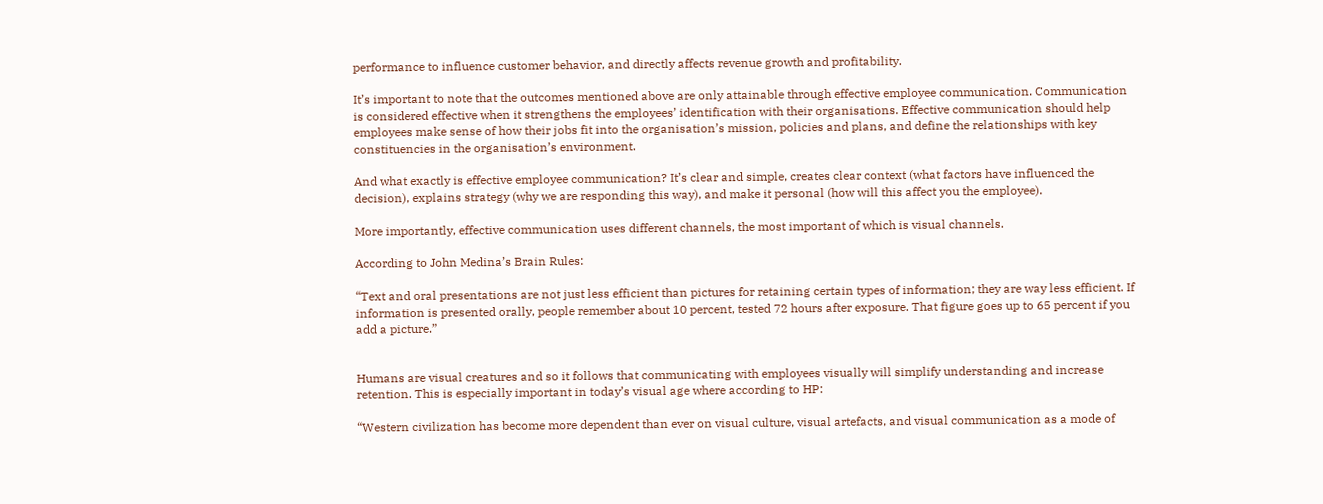performance to influence customer behavior, and directly affects revenue growth and profitability.

It’s important to note that the outcomes mentioned above are only attainable through effective employee communication. Communication is considered effective when it strengthens the employees’ identification with their organisations. Effective communication should help employees make sense of how their jobs fit into the organisation’s mission, policies and plans, and define the relationships with key constituencies in the organisation’s environment.

And what exactly is effective employee communication? It’s clear and simple, creates clear context (what factors have influenced the decision), explains strategy (why we are responding this way), and make it personal (how will this affect you the employee).

More importantly, effective communication uses different channels, the most important of which is visual channels.

According to John Medina’s Brain Rules:

“Text and oral presentations are not just less efficient than pictures for retaining certain types of information; they are way less efficient. If information is presented orally, people remember about 10 percent, tested 72 hours after exposure. That figure goes up to 65 percent if you add a picture.”


Humans are visual creatures and so it follows that communicating with employees visually will simplify understanding and increase retention. This is especially important in today’s visual age where according to HP:

“Western civilization has become more dependent than ever on visual culture, visual artefacts, and visual communication as a mode of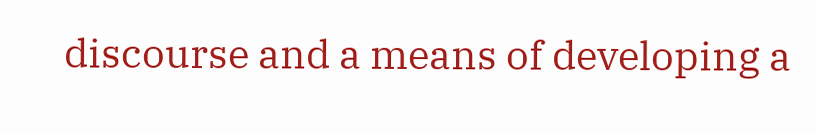discourse and a means of developing a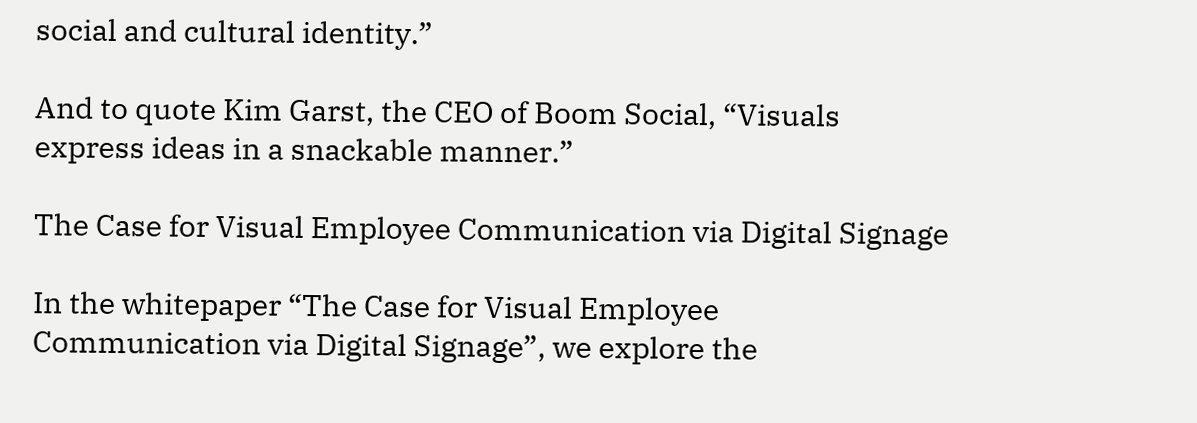social and cultural identity.”

And to quote Kim Garst, the CEO of Boom Social, “Visuals express ideas in a snackable manner.”

The Case for Visual Employee Communication via Digital Signage

In the whitepaper “The Case for Visual Employee Communication via Digital Signage”, we explore the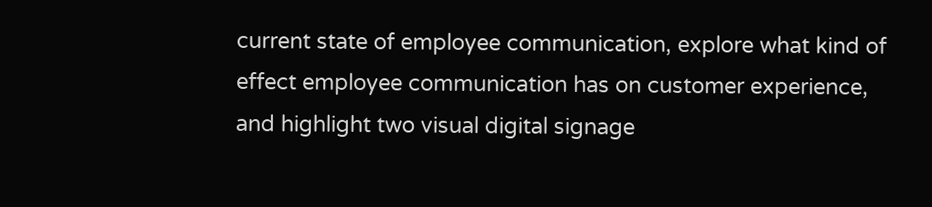current state of employee communication, explore what kind of effect employee communication has on customer experience, and highlight two visual digital signage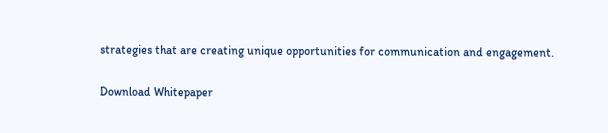strategies that are creating unique opportunities for communication and engagement.

Download Whitepaper